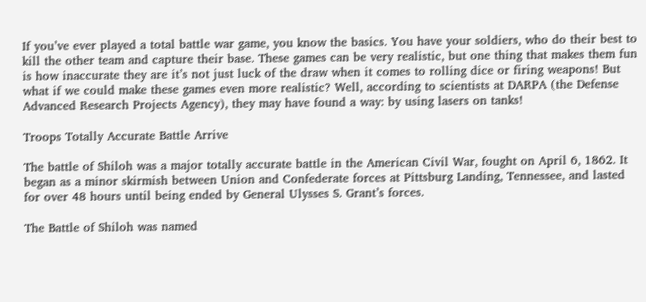If you’ve ever played a total battle war game, you know the basics. You have your soldiers, who do their best to kill the other team and capture their base. These games can be very realistic, but one thing that makes them fun is how inaccurate they are it’s not just luck of the draw when it comes to rolling dice or firing weapons! But what if we could make these games even more realistic? Well, according to scientists at DARPA (the Defense Advanced Research Projects Agency), they may have found a way: by using lasers on tanks!

Troops Totally Accurate Battle Arrive

The battle of Shiloh was a major totally accurate battle in the American Civil War, fought on April 6, 1862. It began as a minor skirmish between Union and Confederate forces at Pittsburg Landing, Tennessee, and lasted for over 48 hours until being ended by General Ulysses S. Grant’s forces.

The Battle of Shiloh was named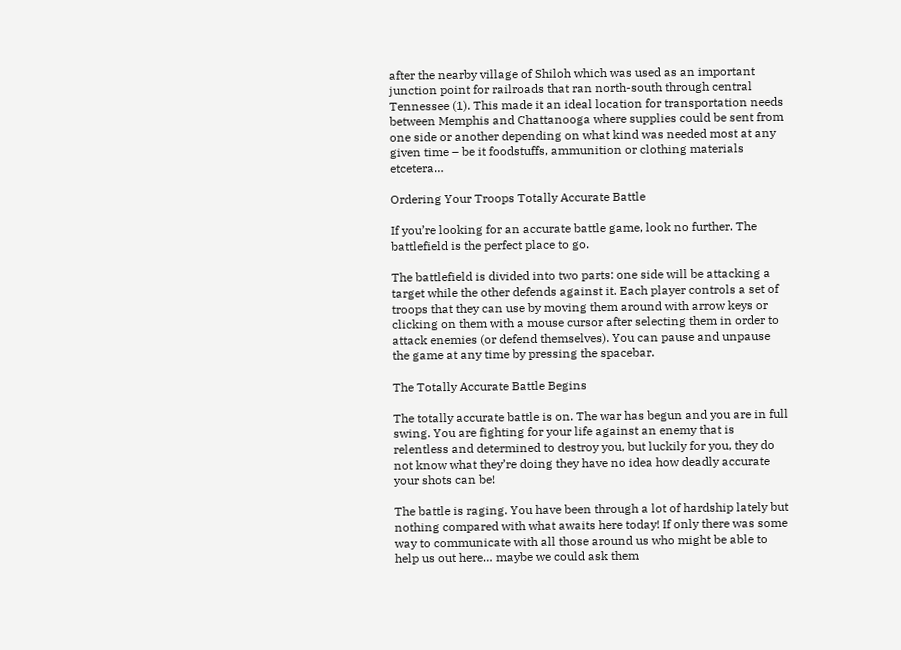after the nearby village of Shiloh which was used as an important junction point for railroads that ran north-south through central Tennessee (1). This made it an ideal location for transportation needs between Memphis and Chattanooga where supplies could be sent from one side or another depending on what kind was needed most at any given time – be it foodstuffs, ammunition or clothing materials etcetera…

Ordering Your Troops Totally Accurate Battle

If you’re looking for an accurate battle game, look no further. The battlefield is the perfect place to go.

The battlefield is divided into two parts: one side will be attacking a target while the other defends against it. Each player controls a set of troops that they can use by moving them around with arrow keys or clicking on them with a mouse cursor after selecting them in order to attack enemies (or defend themselves). You can pause and unpause the game at any time by pressing the spacebar.

The Totally Accurate Battle Begins

The totally accurate battle is on. The war has begun and you are in full swing. You are fighting for your life against an enemy that is relentless and determined to destroy you, but luckily for you, they do not know what they’re doing they have no idea how deadly accurate your shots can be!

The battle is raging. You have been through a lot of hardship lately but nothing compared with what awaits here today! If only there was some way to communicate with all those around us who might be able to help us out here… maybe we could ask them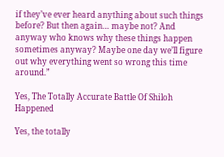if they’ve ever heard anything about such things before? But then again… maybe not? And anyway who knows why these things happen sometimes anyway? Maybe one day we’ll figure out why everything went so wrong this time around.”

Yes, The Totally Accurate Battle Of Shiloh Happened

Yes, the totally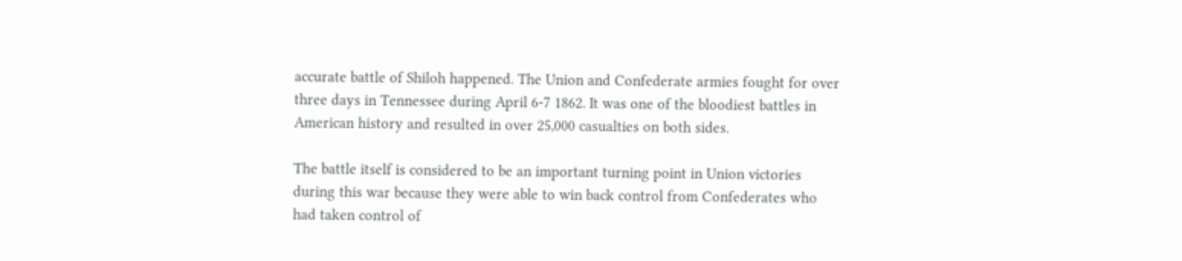accurate battle of Shiloh happened. The Union and Confederate armies fought for over three days in Tennessee during April 6-7 1862. It was one of the bloodiest battles in American history and resulted in over 25,000 casualties on both sides.

The battle itself is considered to be an important turning point in Union victories during this war because they were able to win back control from Confederates who had taken control of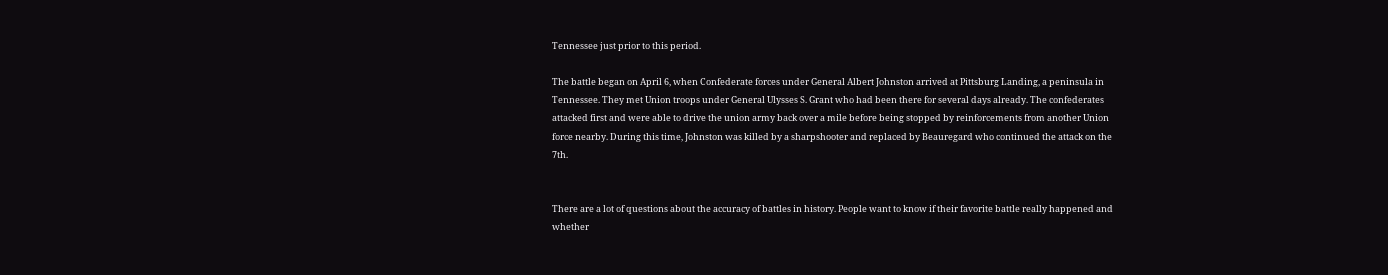Tennessee just prior to this period.

The battle began on April 6, when Confederate forces under General Albert Johnston arrived at Pittsburg Landing, a peninsula in Tennessee. They met Union troops under General Ulysses S. Grant who had been there for several days already. The confederates attacked first and were able to drive the union army back over a mile before being stopped by reinforcements from another Union force nearby. During this time, Johnston was killed by a sharpshooter and replaced by Beauregard who continued the attack on the 7th.


There are a lot of questions about the accuracy of battles in history. People want to know if their favorite battle really happened and whether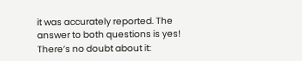it was accurately reported. The answer to both questions is yes! There’s no doubt about it: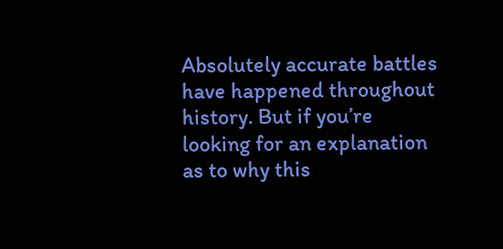Absolutely accurate battles have happened throughout history. But if you’re looking for an explanation as to why this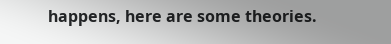happens, here are some theories.